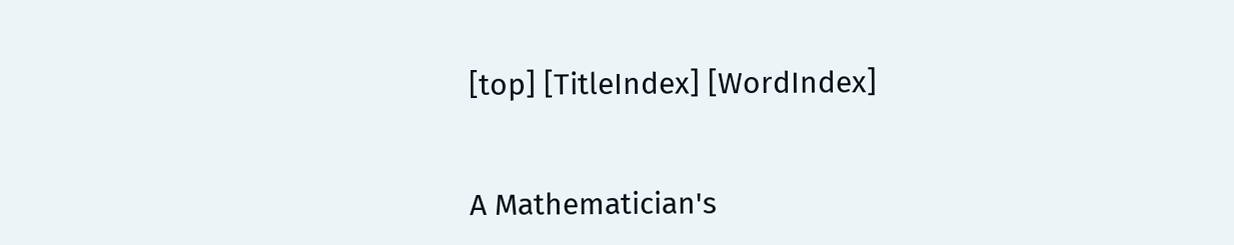[top] [TitleIndex] [WordIndex]


A Mathematician's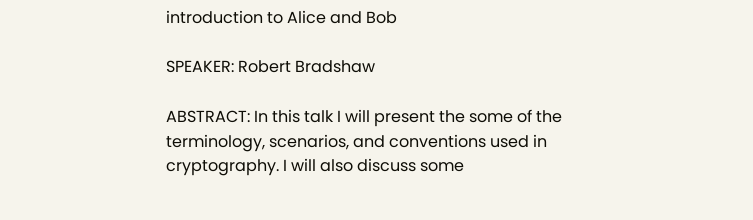introduction to Alice and Bob

SPEAKER: Robert Bradshaw

ABSTRACT: In this talk I will present the some of the terminology, scenarios, and conventions used in cryptography. I will also discuss some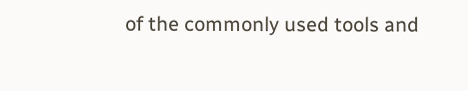of the commonly used tools and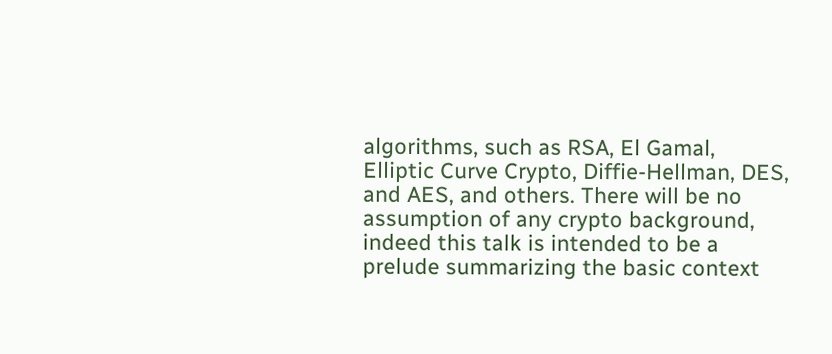algorithms, such as RSA, El Gamal, Elliptic Curve Crypto, Diffie-Hellman, DES, and AES, and others. There will be no assumption of any crypto background, indeed this talk is intended to be a prelude summarizing the basic context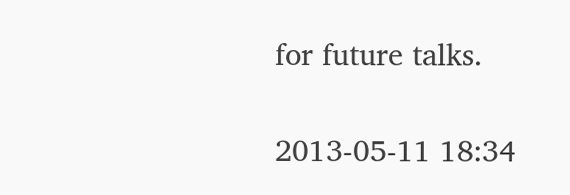for future talks.

2013-05-11 18:34